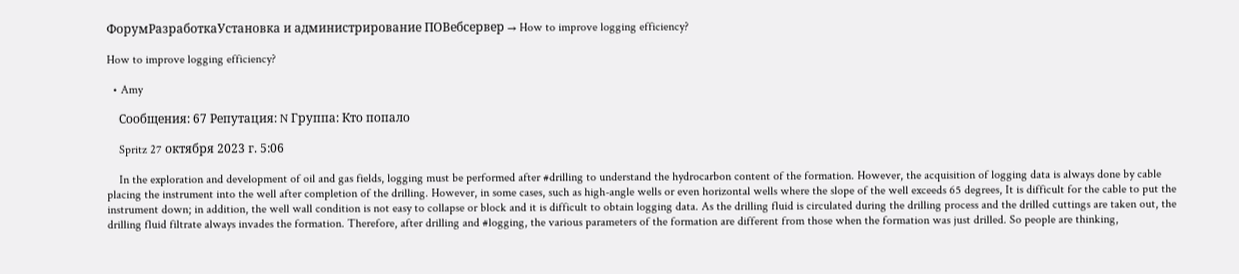ФорумРазработкаУстановка и администрирование ПОВебсервер → How to improve logging efficiency?

How to improve logging efficiency?

  • Amy

    Сообщения: 67 Репутация: N Группа: Кто попало

    Spritz 27 октября 2023 г. 5:06

    In the exploration and development of oil and gas fields, logging must be performed after #drilling to understand the hydrocarbon content of the formation. However, the acquisition of logging data is always done by cable placing the instrument into the well after completion of the drilling. However, in some cases, such as high-angle wells or even horizontal wells where the slope of the well exceeds 65 degrees, It is difficult for the cable to put the instrument down; in addition, the well wall condition is not easy to collapse or block and it is difficult to obtain logging data. As the drilling fluid is circulated during the drilling process and the drilled cuttings are taken out, the drilling fluid filtrate always invades the formation. Therefore, after drilling and #logging, the various parameters of the formation are different from those when the formation was just drilled. So people are thinking,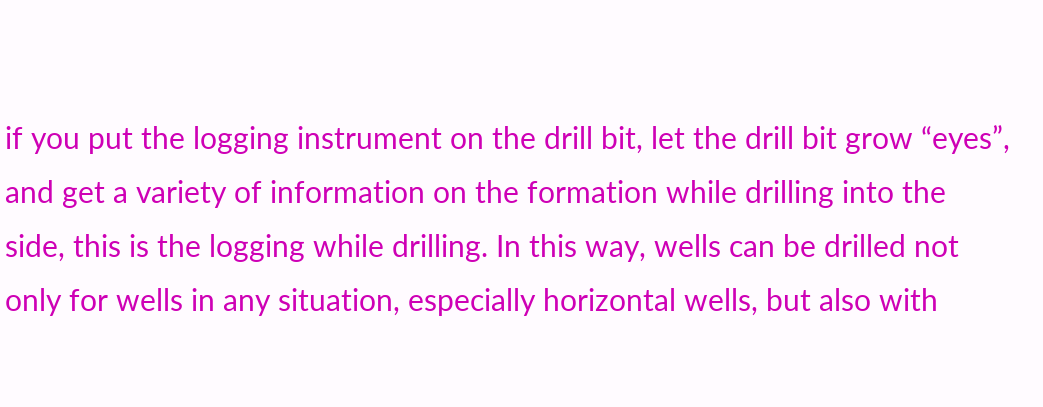if you put the logging instrument on the drill bit, let the drill bit grow “eyes”, and get a variety of information on the formation while drilling into the side, this is the logging while drilling. In this way, wells can be drilled not only for wells in any situation, especially horizontal wells, but also with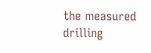the measured drilling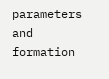parameters and formation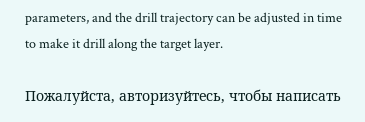parameters, and the drill trajectory can be adjusted in time to make it drill along the target layer.

Пожалуйста, авторизуйтесь, чтобы написать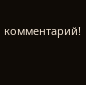комментарий!